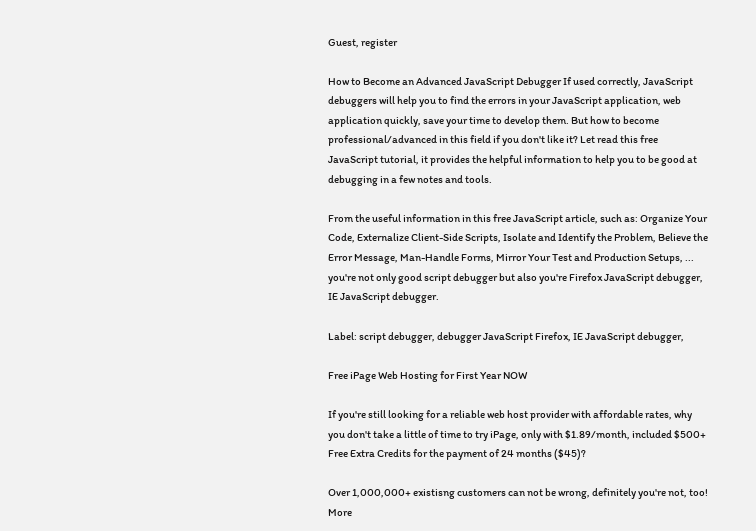Guest, register

How to Become an Advanced JavaScript Debugger If used correctly, JavaScript debuggers will help you to find the errors in your JavaScript application, web application quickly, save your time to develop them. But how to become professional/advanced in this field if you don't like it? Let read this free JavaScript tutorial, it provides the helpful information to help you to be good at debugging in a few notes and tools.

From the useful information in this free JavaScript article, such as: Organize Your Code, Externalize Client-Side Scripts, Isolate and Identify the Problem, Believe the Error Message, Man-Handle Forms, Mirror Your Test and Production Setups, ... you're not only good script debugger but also you're Firefox JavaScript debugger, IE JavaScript debugger.

Label: script debugger, debugger JavaScript Firefox, IE JavaScript debugger,

Free iPage Web Hosting for First Year NOW

If you're still looking for a reliable web host provider with affordable rates, why you don't take a little of time to try iPage, only with $1.89/month, included $500+ Free Extra Credits for the payment of 24 months ($45)?

Over 1,000,000+ existisng customers can not be wrong, definitely you're not, too! More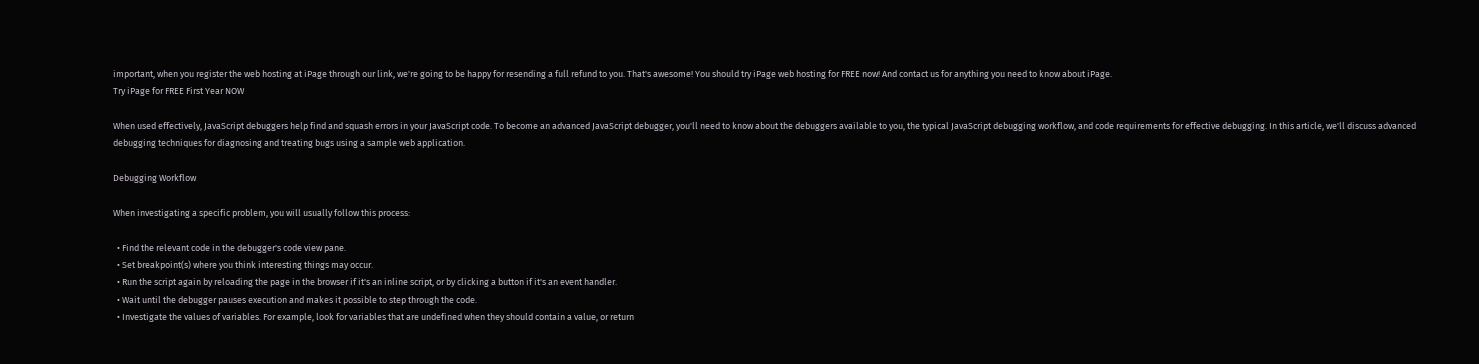important, when you register the web hosting at iPage through our link, we're going to be happy for resending a full refund to you. That's awesome! You should try iPage web hosting for FREE now! And contact us for anything you need to know about iPage.
Try iPage for FREE First Year NOW

When used effectively, JavaScript debuggers help find and squash errors in your JavaScript code. To become an advanced JavaScript debugger, you'll need to know about the debuggers available to you, the typical JavaScript debugging workflow, and code requirements for effective debugging. In this article, we'll discuss advanced debugging techniques for diagnosing and treating bugs using a sample web application.

Debugging Workflow

When investigating a specific problem, you will usually follow this process:

  • Find the relevant code in the debugger's code view pane.
  • Set breakpoint(s) where you think interesting things may occur.
  • Run the script again by reloading the page in the browser if it's an inline script, or by clicking a button if it's an event handler.
  • Wait until the debugger pauses execution and makes it possible to step through the code.
  • Investigate the values of variables. For example, look for variables that are undefined when they should contain a value, or return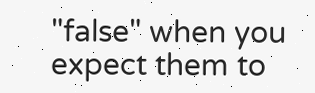"false" when you expect them to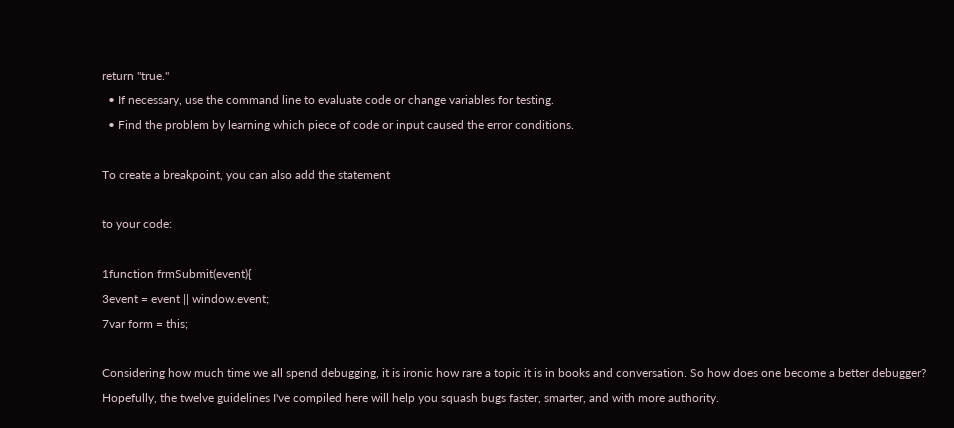return "true."
  • If necessary, use the command line to evaluate code or change variables for testing.
  • Find the problem by learning which piece of code or input caused the error conditions.

To create a breakpoint, you can also add the statement

to your code:

1function frmSubmit(event){
3event = event || window.event;
7var form = this;

Considering how much time we all spend debugging, it is ironic how rare a topic it is in books and conversation. So how does one become a better debugger? Hopefully, the twelve guidelines I've compiled here will help you squash bugs faster, smarter, and with more authority.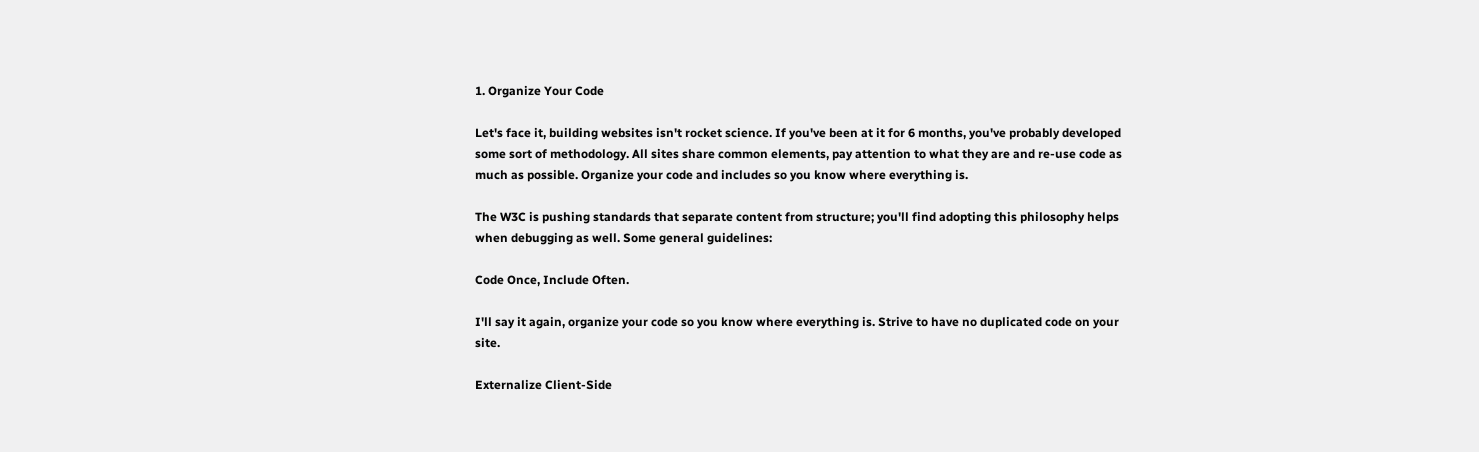1. Organize Your Code

Let's face it, building websites isn't rocket science. If you've been at it for 6 months, you've probably developed some sort of methodology. All sites share common elements, pay attention to what they are and re-use code as much as possible. Organize your code and includes so you know where everything is.

The W3C is pushing standards that separate content from structure; you'll find adopting this philosophy helps when debugging as well. Some general guidelines:

Code Once, Include Often.

I'll say it again, organize your code so you know where everything is. Strive to have no duplicated code on your site.

Externalize Client-Side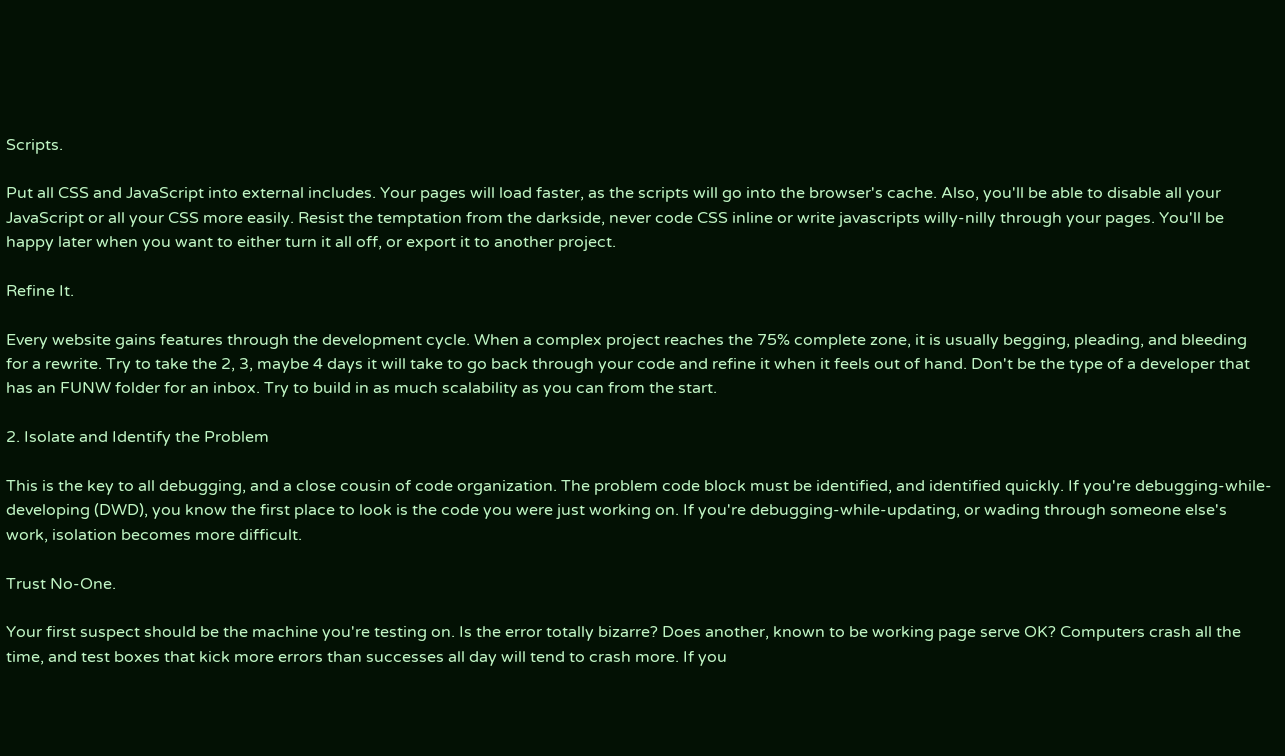Scripts.

Put all CSS and JavaScript into external includes. Your pages will load faster, as the scripts will go into the browser's cache. Also, you'll be able to disable all your JavaScript or all your CSS more easily. Resist the temptation from the darkside, never code CSS inline or write javascripts willy-nilly through your pages. You'll be happy later when you want to either turn it all off, or export it to another project.

Refine It.

Every website gains features through the development cycle. When a complex project reaches the 75% complete zone, it is usually begging, pleading, and bleeding for a rewrite. Try to take the 2, 3, maybe 4 days it will take to go back through your code and refine it when it feels out of hand. Don't be the type of a developer that has an FUNW folder for an inbox. Try to build in as much scalability as you can from the start.

2. Isolate and Identify the Problem

This is the key to all debugging, and a close cousin of code organization. The problem code block must be identified, and identified quickly. If you're debugging-while-developing (DWD), you know the first place to look is the code you were just working on. If you're debugging-while-updating, or wading through someone else's work, isolation becomes more difficult.

Trust No-One.

Your first suspect should be the machine you're testing on. Is the error totally bizarre? Does another, known to be working page serve OK? Computers crash all the time, and test boxes that kick more errors than successes all day will tend to crash more. If you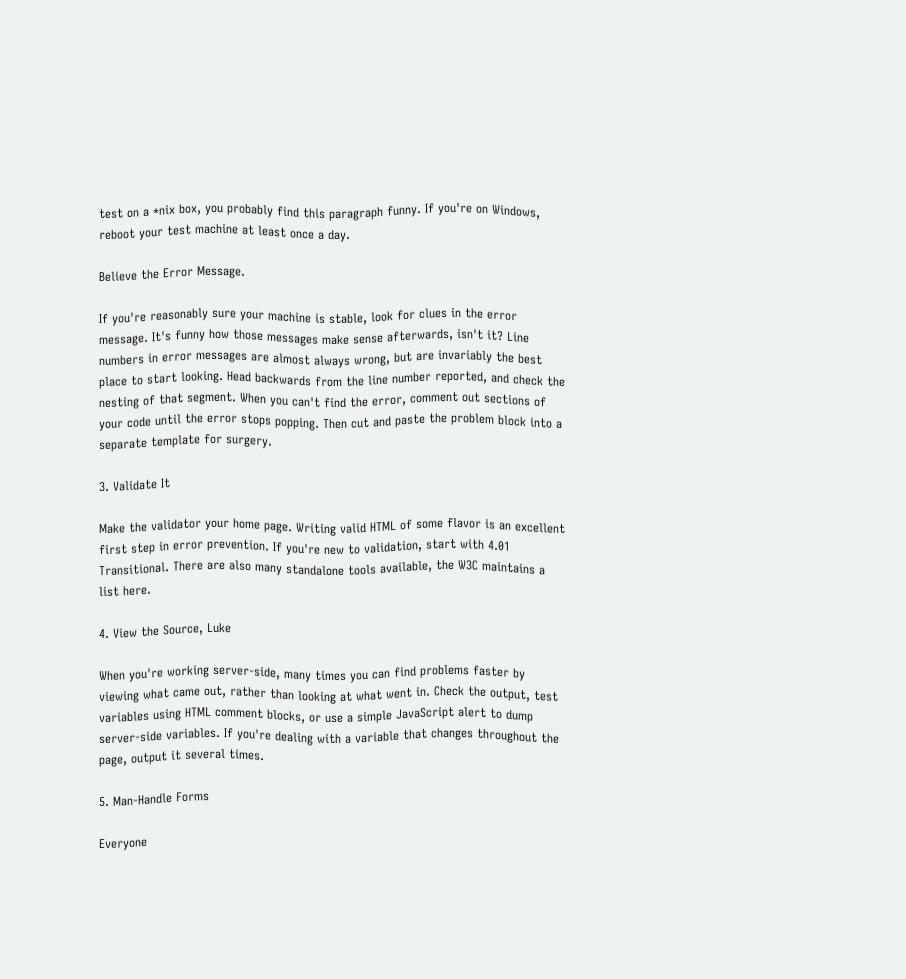test on a *nix box, you probably find this paragraph funny. If you're on Windows, reboot your test machine at least once a day.

Believe the Error Message.

If you're reasonably sure your machine is stable, look for clues in the error message. It's funny how those messages make sense afterwards, isn't it? Line numbers in error messages are almost always wrong, but are invariably the best place to start looking. Head backwards from the line number reported, and check the nesting of that segment. When you can't find the error, comment out sections of your code until the error stops popping. Then cut and paste the problem block into a separate template for surgery.

3. Validate It

Make the validator your home page. Writing valid HTML of some flavor is an excellent first step in error prevention. If you're new to validation, start with 4.01 Transitional. There are also many standalone tools available, the W3C maintains a list here.

4. View the Source, Luke

When you're working server-side, many times you can find problems faster by viewing what came out, rather than looking at what went in. Check the output, test variables using HTML comment blocks, or use a simple JavaScript alert to dump server-side variables. If you're dealing with a variable that changes throughout the page, output it several times.

5. Man-Handle Forms

Everyone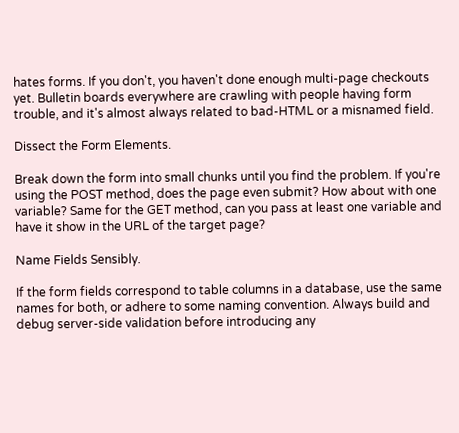hates forms. If you don't, you haven't done enough multi-page checkouts yet. Bulletin boards everywhere are crawling with people having form trouble, and it's almost always related to bad-HTML or a misnamed field.

Dissect the Form Elements.

Break down the form into small chunks until you find the problem. If you're using the POST method, does the page even submit? How about with one variable? Same for the GET method, can you pass at least one variable and have it show in the URL of the target page?

Name Fields Sensibly.

If the form fields correspond to table columns in a database, use the same names for both, or adhere to some naming convention. Always build and debug server-side validation before introducing any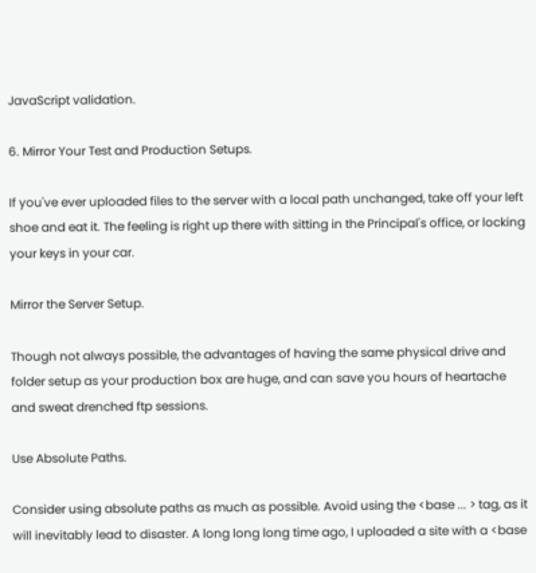JavaScript validation.

6. Mirror Your Test and Production Setups.

If you've ever uploaded files to the server with a local path unchanged, take off your left shoe and eat it. The feeling is right up there with sitting in the Principal's office, or locking your keys in your car.

Mirror the Server Setup.

Though not always possible, the advantages of having the same physical drive and folder setup as your production box are huge, and can save you hours of heartache and sweat drenched ftp sessions.

Use Absolute Paths.

Consider using absolute paths as much as possible. Avoid using the <base ... > tag, as it will inevitably lead to disaster. A long long long time ago, I uploaded a site with a <base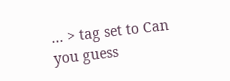... > tag set to Can you guess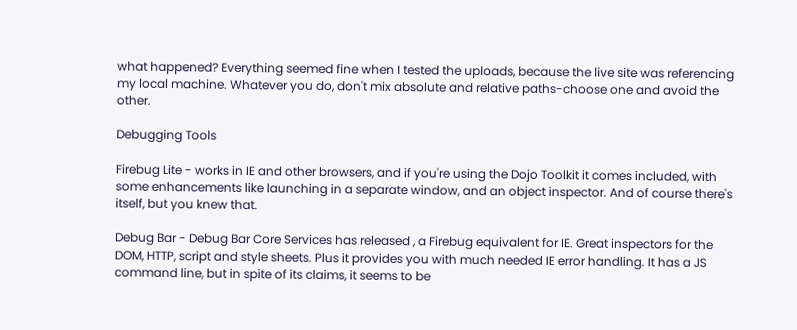what happened? Everything seemed fine when I tested the uploads, because the live site was referencing my local machine. Whatever you do, don't mix absolute and relative paths-choose one and avoid the other.

Debugging Tools

Firebug Lite - works in IE and other browsers, and if you're using the Dojo Toolkit it comes included, with some enhancements like launching in a separate window, and an object inspector. And of course there's itself, but you knew that.

Debug Bar - Debug Bar Core Services has released , a Firebug equivalent for IE. Great inspectors for the DOM, HTTP, script and style sheets. Plus it provides you with much needed IE error handling. It has a JS command line, but in spite of its claims, it seems to be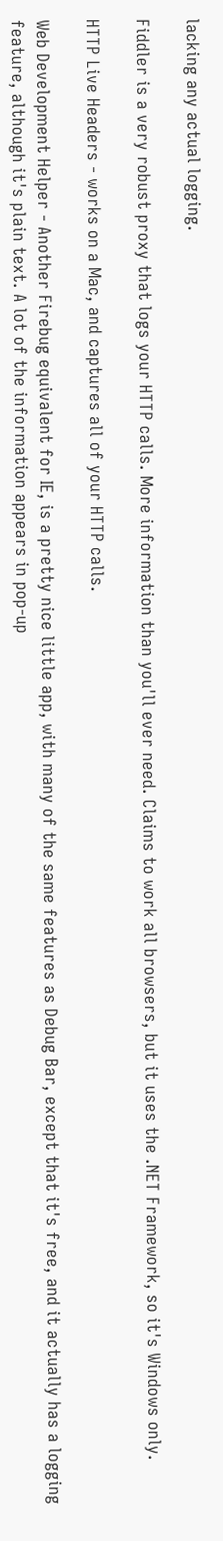lacking any actual logging.

Fiddler is a very robust proxy that logs your HTTP calls. More information than you'll ever need. Claims to work all browsers, but it uses the .NET Framework, so it's Windows only.

HTTP Live Headers - works on a Mac, and captures all of your HTTP calls.

Web Development Helper - Another Firebug equivalent for IE, is a pretty nice little app, with many of the same features as Debug Bar, except that it's free, and it actually has a logging feature, although it's plain text. A lot of the information appears in pop-up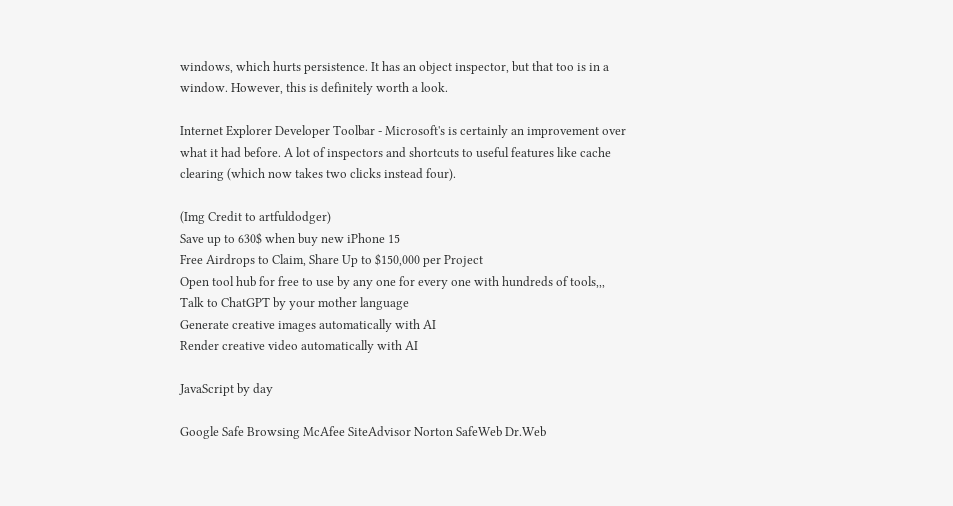windows, which hurts persistence. It has an object inspector, but that too is in a window. However, this is definitely worth a look.

Internet Explorer Developer Toolbar - Microsoft's is certainly an improvement over what it had before. A lot of inspectors and shortcuts to useful features like cache clearing (which now takes two clicks instead four).

(Img Credit to artfuldodger)
Save up to 630$ when buy new iPhone 15
Free Airdrops to Claim, Share Up to $150,000 per Project
Open tool hub for free to use by any one for every one with hundreds of tools,,,
Talk to ChatGPT by your mother language
Generate creative images automatically with AI
Render creative video automatically with AI

JavaScript by day

Google Safe Browsing McAfee SiteAdvisor Norton SafeWeb Dr.Web